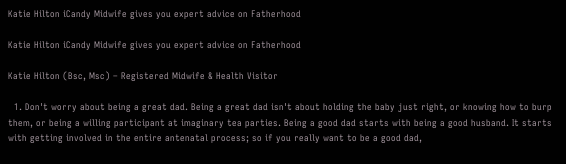Katie Hilton iCandy Midwife gives you expert advice on Fatherhood

Katie Hilton iCandy Midwife gives you expert advice on Fatherhood

Katie Hilton (Bsc, Msc) – Registered Midwife & Health Visitor

  1. Don't worry about being a great dad. Being a great dad isn't about holding the baby just right, or knowing how to burp them, or being a willing participant at imaginary tea parties. Being a good dad starts with being a good husband. It starts with getting involved in the entire antenatal process; so if you really want to be a good dad,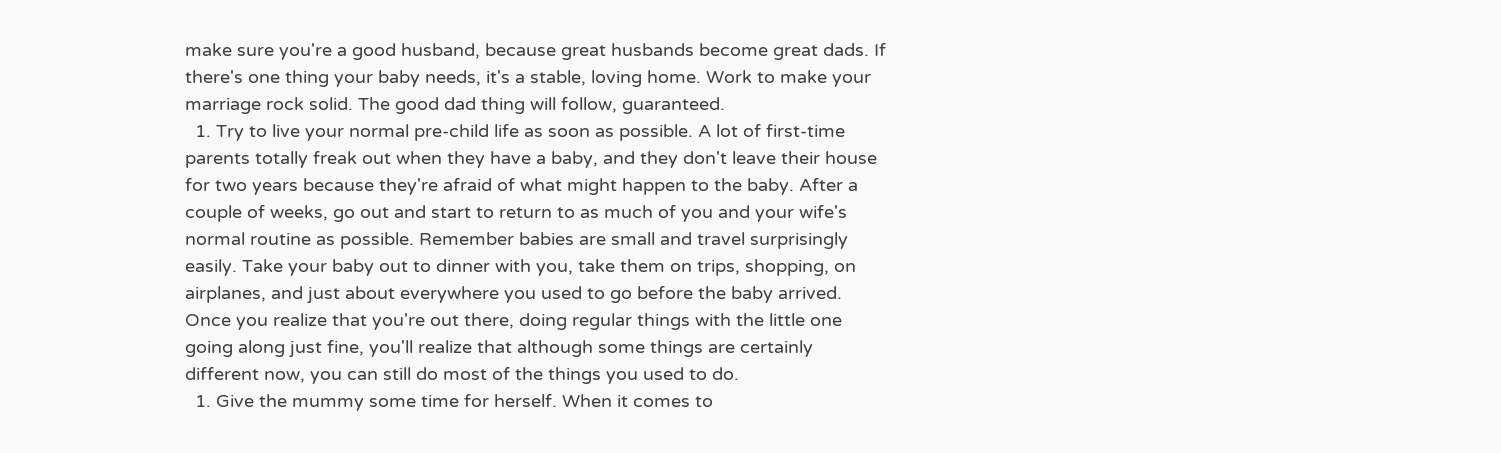make sure you're a good husband, because great husbands become great dads. If there's one thing your baby needs, it's a stable, loving home. Work to make your marriage rock solid. The good dad thing will follow, guaranteed.
  1. Try to live your normal pre-child life as soon as possible. A lot of first-time parents totally freak out when they have a baby, and they don't leave their house for two years because they're afraid of what might happen to the baby. After a couple of weeks, go out and start to return to as much of you and your wife's normal routine as possible. Remember babies are small and travel surprisingly easily. Take your baby out to dinner with you, take them on trips, shopping, on airplanes, and just about everywhere you used to go before the baby arrived. Once you realize that you're out there, doing regular things with the little one going along just fine, you'll realize that although some things are certainly different now, you can still do most of the things you used to do.
  1. Give the mummy some time for herself. When it comes to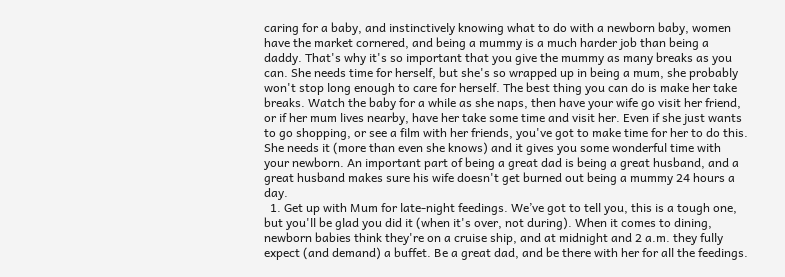caring for a baby, and instinctively knowing what to do with a newborn baby, women have the market cornered, and being a mummy is a much harder job than being a daddy. That's why it's so important that you give the mummy as many breaks as you can. She needs time for herself, but she's so wrapped up in being a mum, she probably won't stop long enough to care for herself. The best thing you can do is make her take breaks. Watch the baby for a while as she naps, then have your wife go visit her friend, or if her mum lives nearby, have her take some time and visit her. Even if she just wants to go shopping, or see a film with her friends, you've got to make time for her to do this. She needs it (more than even she knows) and it gives you some wonderful time with your newborn. An important part of being a great dad is being a great husband, and a great husband makes sure his wife doesn't get burned out being a mummy 24 hours a day.
  1. Get up with Mum for late-night feedings. We’ve got to tell you, this is a tough one, but you'll be glad you did it (when it's over, not during). When it comes to dining, newborn babies think they're on a cruise ship, and at midnight and 2 a.m. they fully expect (and demand) a buffet. Be a great dad, and be there with her for all the feedings.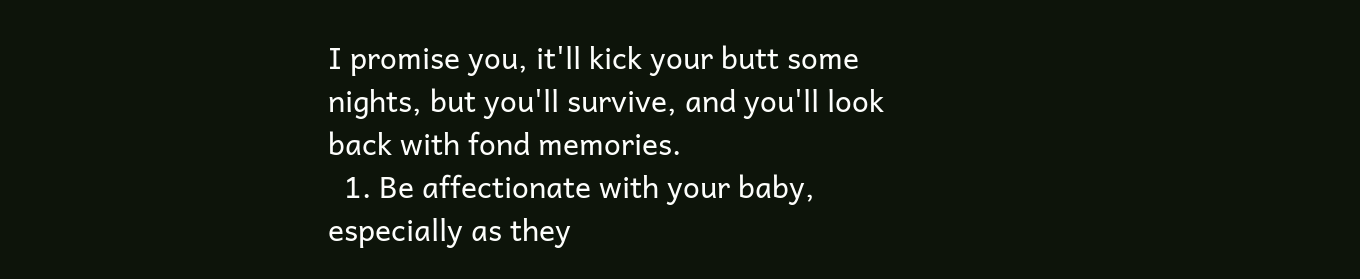I promise you, it'll kick your butt some nights, but you'll survive, and you'll look back with fond memories.
  1. Be affectionate with your baby, especially as they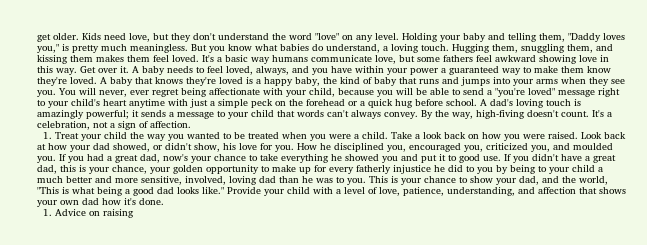get older. Kids need love, but they don't understand the word "love" on any level. Holding your baby and telling them, "Daddy loves you," is pretty much meaningless. But you know what babies do understand, a loving touch. Hugging them, snuggling them, and kissing them makes them feel loved. It's a basic way humans communicate love, but some fathers feel awkward showing love in this way. Get over it. A baby needs to feel loved, always, and you have within your power a guaranteed way to make them know they're loved. A baby that knows they're loved is a happy baby, the kind of baby that runs and jumps into your arms when they see you. You will never, ever regret being affectionate with your child, because you will be able to send a "you're loved" message right to your child's heart anytime with just a simple peck on the forehead or a quick hug before school. A dad's loving touch is amazingly powerful; it sends a message to your child that words can't always convey. By the way, high-fiving doesn't count. It's a celebration, not a sign of affection.
  1. Treat your child the way you wanted to be treated when you were a child. Take a look back on how you were raised. Look back at how your dad showed, or didn't show, his love for you. How he disciplined you, encouraged you, criticized you, and moulded you. If you had a great dad, now's your chance to take everything he showed you and put it to good use. If you didn't have a great dad, this is your chance, your golden opportunity to make up for every fatherly injustice he did to you by being to your child a much better and more sensitive, involved, loving dad than he was to you. This is your chance to show your dad, and the world, "This is what being a good dad looks like." Provide your child with a level of love, patience, understanding, and affection that shows your own dad how it's done.
  1. Advice on raising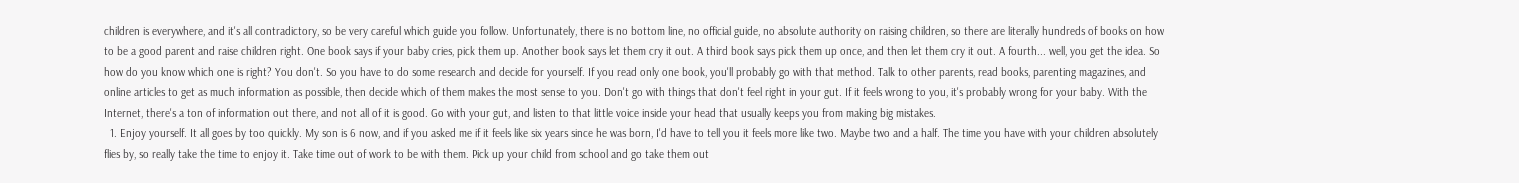children is everywhere, and it's all contradictory, so be very careful which guide you follow. Unfortunately, there is no bottom line, no official guide, no absolute authority on raising children, so there are literally hundreds of books on how to be a good parent and raise children right. One book says if your baby cries, pick them up. Another book says let them cry it out. A third book says pick them up once, and then let them cry it out. A fourth... well, you get the idea. So how do you know which one is right? You don't. So you have to do some research and decide for yourself. If you read only one book, you'll probably go with that method. Talk to other parents, read books, parenting magazines, and online articles to get as much information as possible, then decide which of them makes the most sense to you. Don't go with things that don't feel right in your gut. If it feels wrong to you, it's probably wrong for your baby. With the Internet, there's a ton of information out there, and not all of it is good. Go with your gut, and listen to that little voice inside your head that usually keeps you from making big mistakes.
  1. Enjoy yourself. It all goes by too quickly. My son is 6 now, and if you asked me if it feels like six years since he was born, I'd have to tell you it feels more like two. Maybe two and a half. The time you have with your children absolutely flies by, so really take the time to enjoy it. Take time out of work to be with them. Pick up your child from school and go take them out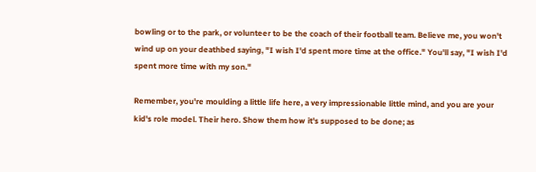bowling or to the park, or volunteer to be the coach of their football team. Believe me, you won't wind up on your deathbed saying, "I wish I'd spent more time at the office." You'll say, "I wish I'd spent more time with my son."

Remember, you're moulding a little life here, a very impressionable little mind, and you are your kid's role model. Their hero. Show them how it's supposed to be done; as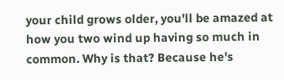your child grows older, you'll be amazed at how you two wind up having so much in common. Why is that? Because he's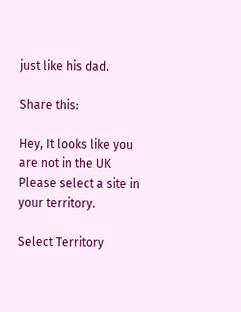just like his dad.

Share this:

Hey, It looks like you are not in the UK
Please select a site in your territory.

Select Territory